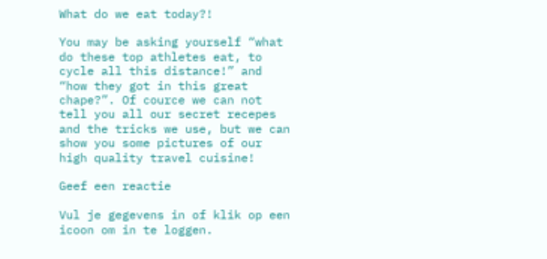What do we eat today?!

You may be asking yourself “what do these top athletes eat, to cycle all this distance!” and “how they got in this great chape?”. Of cource we can not tell you all our secret recepes and the tricks we use, but we can show you some pictures of our high quality travel cuisine!

Geef een reactie

Vul je gegevens in of klik op een icoon om in te loggen.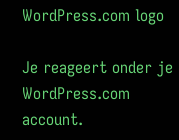WordPress.com logo

Je reageert onder je WordPress.com account.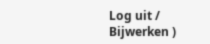Log uit /  Bijwerken )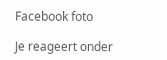Facebook foto

Je reageert onder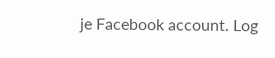je Facebook account. Log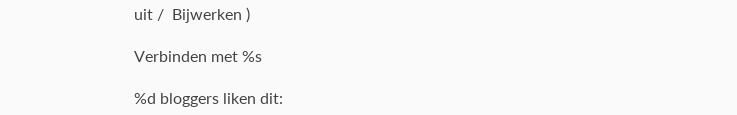uit /  Bijwerken )

Verbinden met %s

%d bloggers liken dit: